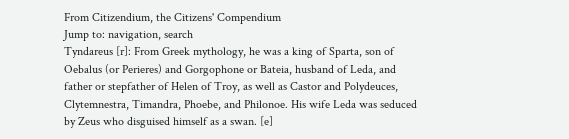From Citizendium, the Citizens' Compendium
Jump to: navigation, search
Tyndareus [r]: From Greek mythology, he was a king of Sparta, son of Oebalus (or Perieres) and Gorgophone or Bateia, husband of Leda, and father or stepfather of Helen of Troy, as well as Castor and Polydeuces, Clytemnestra, Timandra, Phoebe, and Philonoe. His wife Leda was seduced by Zeus who disguised himself as a swan. [e]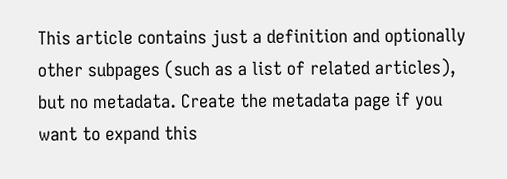This article contains just a definition and optionally other subpages (such as a list of related articles), but no metadata. Create the metadata page if you want to expand this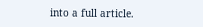into a full article.